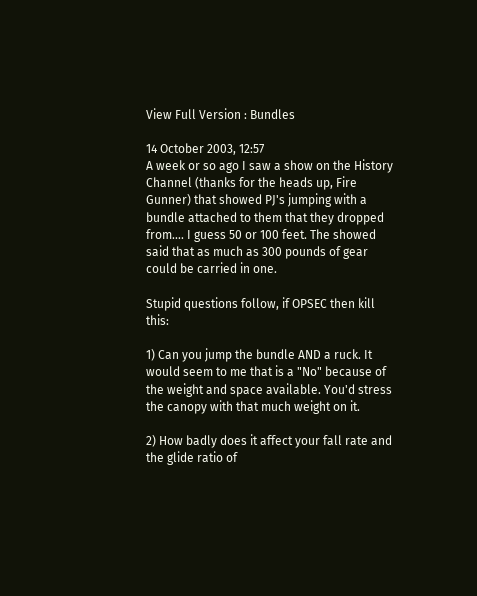View Full Version : Bundles

14 October 2003, 12:57
A week or so ago I saw a show on the History Channel (thanks for the heads up, Fire Gunner) that showed PJ's jumping with a bundle attached to them that they dropped from.... I guess 50 or 100 feet. The showed said that as much as 300 pounds of gear could be carried in one.

Stupid questions follow, if OPSEC then kill this:

1) Can you jump the bundle AND a ruck. It would seem to me that is a "No" because of the weight and space available. You'd stress the canopy with that much weight on it.

2) How badly does it affect your fall rate and the glide ratio of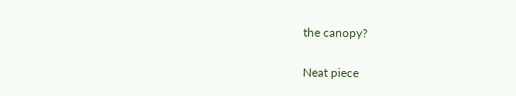the canopy?

Neat piece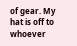of gear. My hat is off to whoever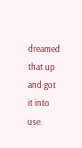dreamed that up and got it into use.